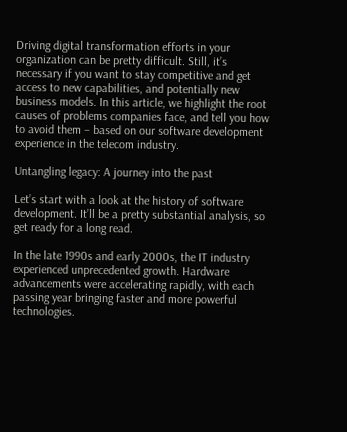Driving digital transformation efforts in your organization can be pretty difficult. Still, it’s necessary if you want to stay competitive and get access to new capabilities, and potentially new business models. In this article, we highlight the root causes of problems companies face, and tell you how to avoid them – based on our software development experience in the telecom industry.

Untangling legacy: A journey into the past

Let’s start with a look at the history of software development. It’ll be a pretty substantial analysis, so get ready for a long read.

In the late 1990s and early 2000s, the IT industry experienced unprecedented growth. Hardware advancements were accelerating rapidly, with each passing year bringing faster and more powerful technologies.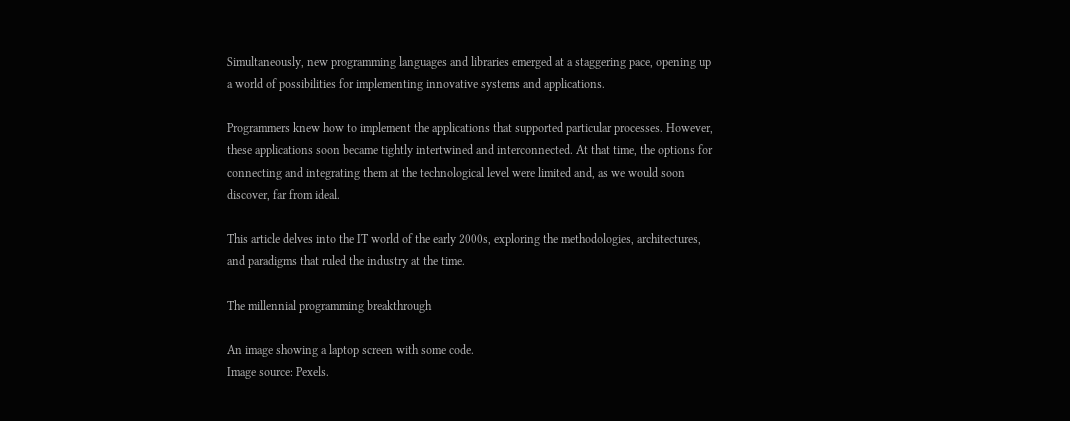Simultaneously, new programming languages and libraries emerged at a staggering pace, opening up a world of possibilities for implementing innovative systems and applications.

Programmers knew how to implement the applications that supported particular processes. However, these applications soon became tightly intertwined and interconnected. At that time, the options for connecting and integrating them at the technological level were limited and, as we would soon discover, far from ideal.

This article delves into the IT world of the early 2000s, exploring the methodologies, architectures, and paradigms that ruled the industry at the time.

The millennial programming breakthrough

An image showing a laptop screen with some code.
Image source: Pexels.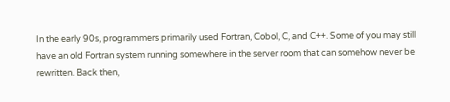In the early 90s, programmers primarily used Fortran, Cobol, C, and C++. Some of you may still have an old Fortran system running somewhere in the server room that can somehow never be rewritten. Back then,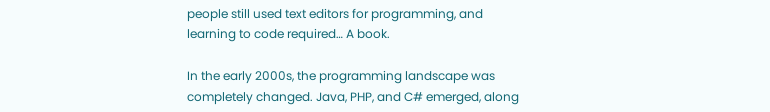people still used text editors for programming, and learning to code required… A book.

In the early 2000s, the programming landscape was completely changed. Java, PHP, and C# emerged, along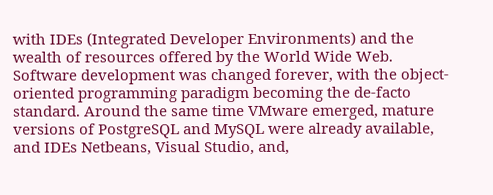with IDEs (Integrated Developer Environments) and the wealth of resources offered by the World Wide Web. Software development was changed forever, with the object-oriented programming paradigm becoming the de-facto standard. Around the same time VMware emerged, mature versions of PostgreSQL and MySQL were already available, and IDEs Netbeans, Visual Studio, and,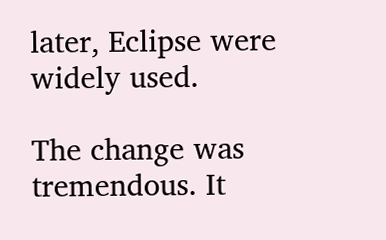later, Eclipse were widely used.

The change was tremendous. It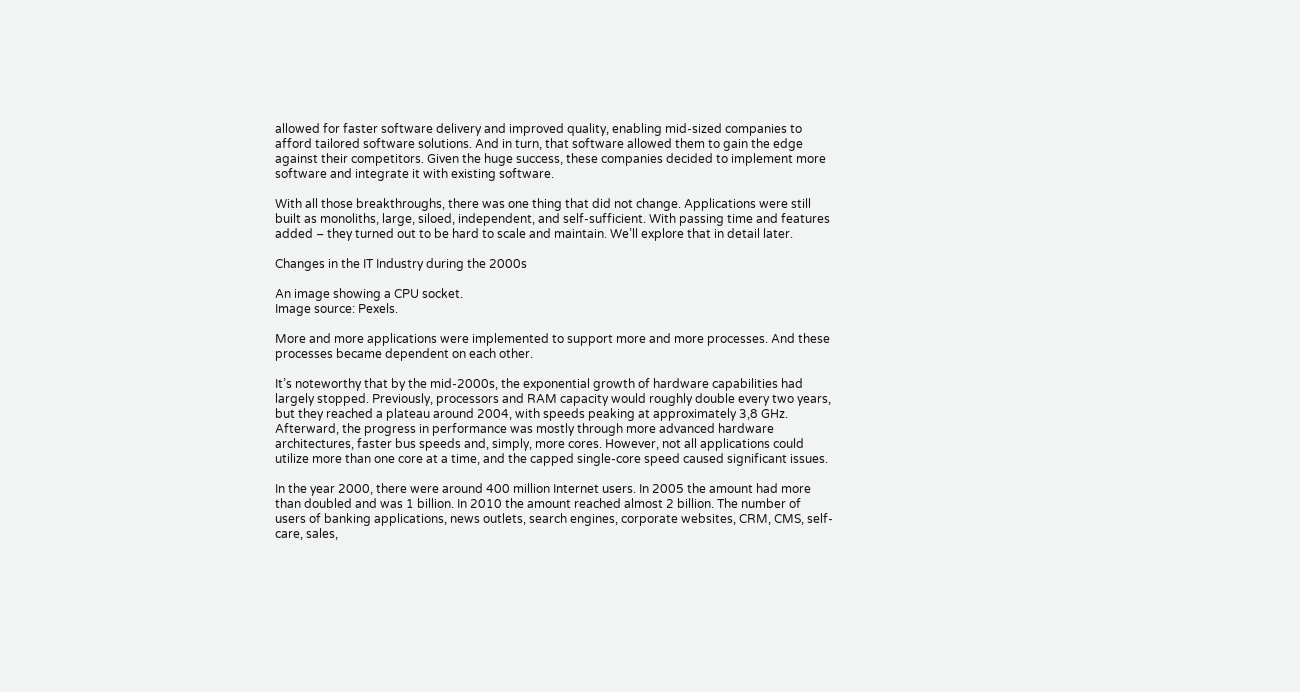allowed for faster software delivery and improved quality, enabling mid-sized companies to afford tailored software solutions. And in turn, that software allowed them to gain the edge against their competitors. Given the huge success, these companies decided to implement more software and integrate it with existing software.

With all those breakthroughs, there was one thing that did not change. Applications were still built as monoliths, large, siloed, independent, and self-sufficient. With passing time and features added – they turned out to be hard to scale and maintain. We’ll explore that in detail later.

Changes in the IT Industry during the 2000s

An image showing a CPU socket.
Image source: Pexels.

More and more applications were implemented to support more and more processes. And these processes became dependent on each other.

It’s noteworthy that by the mid-2000s, the exponential growth of hardware capabilities had largely stopped. Previously, processors and RAM capacity would roughly double every two years, but they reached a plateau around 2004, with speeds peaking at approximately 3,8 GHz. Afterward, the progress in performance was mostly through more advanced hardware architectures, faster bus speeds and, simply, more cores. However, not all applications could utilize more than one core at a time, and the capped single-core speed caused significant issues.

In the year 2000, there were around 400 million Internet users. In 2005 the amount had more than doubled and was 1 billion. In 2010 the amount reached almost 2 billion. The number of users of banking applications, news outlets, search engines, corporate websites, CRM, CMS, self-care, sales,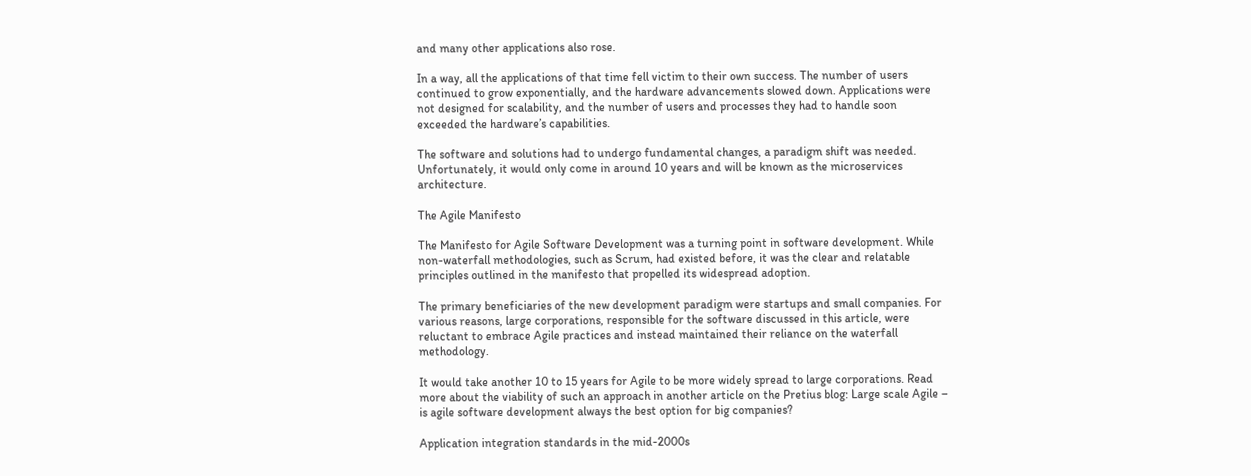and many other applications also rose.

In a way, all the applications of that time fell victim to their own success. The number of users continued to grow exponentially, and the hardware advancements slowed down. Applications were not designed for scalability, and the number of users and processes they had to handle soon exceeded the hardware’s capabilities.

The software and solutions had to undergo fundamental changes, a paradigm shift was needed. Unfortunately, it would only come in around 10 years and will be known as the microservices architecture.

The Agile Manifesto

The Manifesto for Agile Software Development was a turning point in software development. While non-waterfall methodologies, such as Scrum, had existed before, it was the clear and relatable principles outlined in the manifesto that propelled its widespread adoption.

The primary beneficiaries of the new development paradigm were startups and small companies. For various reasons, large corporations, responsible for the software discussed in this article, were reluctant to embrace Agile practices and instead maintained their reliance on the waterfall methodology.

It would take another 10 to 15 years for Agile to be more widely spread to large corporations. Read more about the viability of such an approach in another article on the Pretius blog: Large scale Agile – is agile software development always the best option for big companies?

Application integration standards in the mid-2000s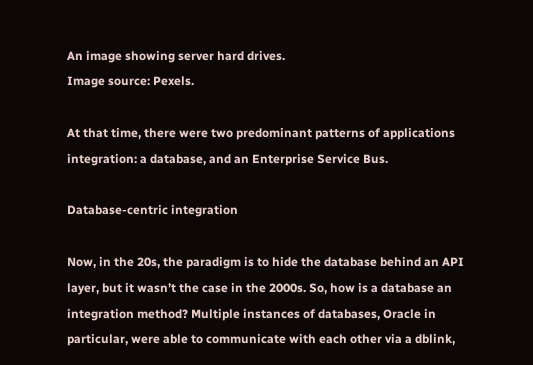An image showing server hard drives.
Image source: Pexels.

At that time, there were two predominant patterns of applications integration: a database, and an Enterprise Service Bus.

Database-centric integration

Now, in the 20s, the paradigm is to hide the database behind an API layer, but it wasn’t the case in the 2000s. So, how is a database an integration method? Multiple instances of databases, Oracle in particular, were able to communicate with each other via a dblink,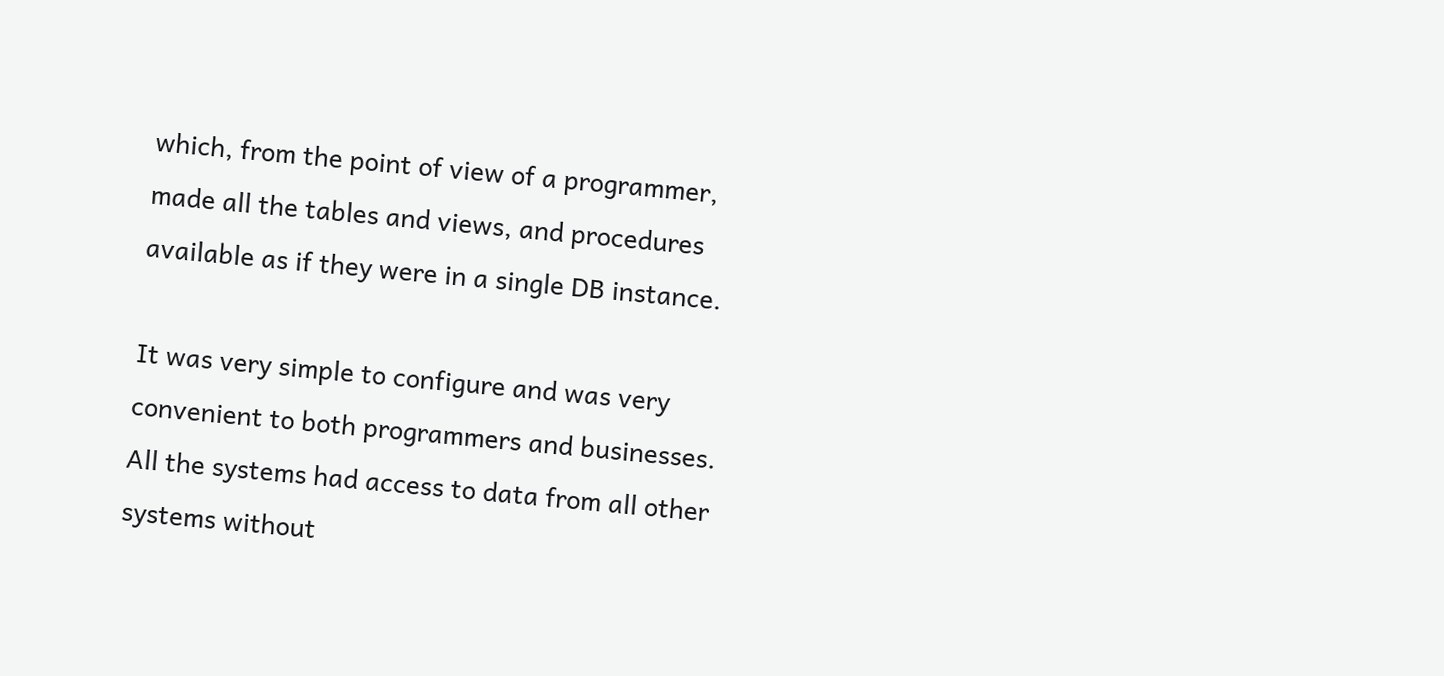which, from the point of view of a programmer, made all the tables and views, and procedures available as if they were in a single DB instance.

It was very simple to configure and was very convenient to both programmers and businesses. All the systems had access to data from all other systems without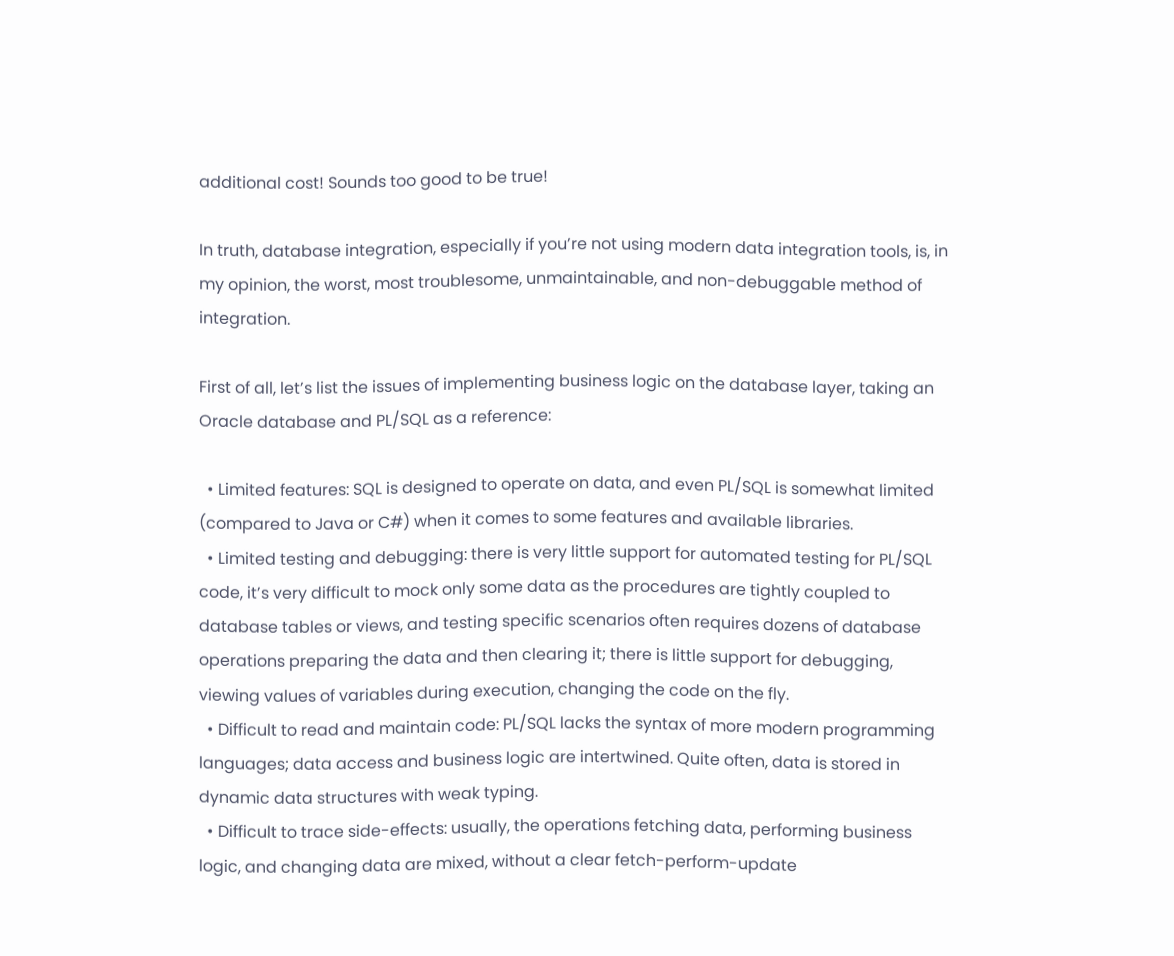additional cost! Sounds too good to be true!

In truth, database integration, especially if you’re not using modern data integration tools, is, in my opinion, the worst, most troublesome, unmaintainable, and non-debuggable method of integration.

First of all, let’s list the issues of implementing business logic on the database layer, taking an Oracle database and PL/SQL as a reference:

  • Limited features: SQL is designed to operate on data, and even PL/SQL is somewhat limited (compared to Java or C#) when it comes to some features and available libraries.
  • Limited testing and debugging: there is very little support for automated testing for PL/SQL code, it’s very difficult to mock only some data as the procedures are tightly coupled to database tables or views, and testing specific scenarios often requires dozens of database operations preparing the data and then clearing it; there is little support for debugging, viewing values of variables during execution, changing the code on the fly.
  • Difficult to read and maintain code: PL/SQL lacks the syntax of more modern programming languages; data access and business logic are intertwined. Quite often, data is stored in dynamic data structures with weak typing.
  • Difficult to trace side-effects: usually, the operations fetching data, performing business logic, and changing data are mixed, without a clear fetch-perform-update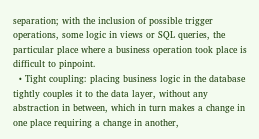separation; with the inclusion of possible trigger operations, some logic in views or SQL queries, the particular place where a business operation took place is difficult to pinpoint.
  • Tight coupling: placing business logic in the database tightly couples it to the data layer, without any abstraction in between, which in turn makes a change in one place requiring a change in another,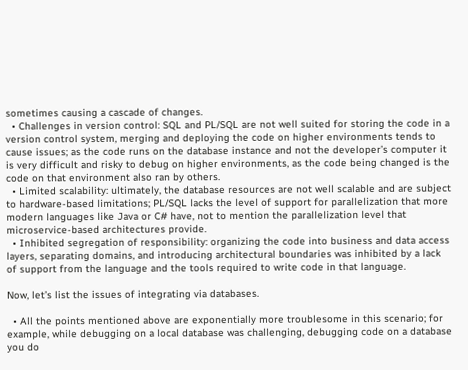sometimes causing a cascade of changes.
  • Challenges in version control: SQL and PL/SQL are not well suited for storing the code in a version control system, merging and deploying the code on higher environments tends to cause issues; as the code runs on the database instance and not the developer’s computer it is very difficult and risky to debug on higher environments, as the code being changed is the code on that environment also ran by others.
  • Limited scalability: ultimately, the database resources are not well scalable and are subject to hardware-based limitations; PL/SQL lacks the level of support for parallelization that more modern languages like Java or C# have, not to mention the parallelization level that microservice-based architectures provide.
  • Inhibited segregation of responsibility: organizing the code into business and data access layers, separating domains, and introducing architectural boundaries was inhibited by a lack of support from the language and the tools required to write code in that language.

Now, let’s list the issues of integrating via databases.

  • All the points mentioned above are exponentially more troublesome in this scenario; for example, while debugging on a local database was challenging, debugging code on a database you do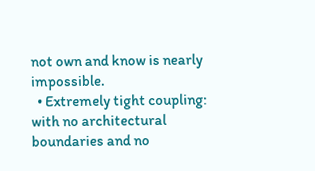not own and know is nearly impossible.
  • Extremely tight coupling: with no architectural boundaries and no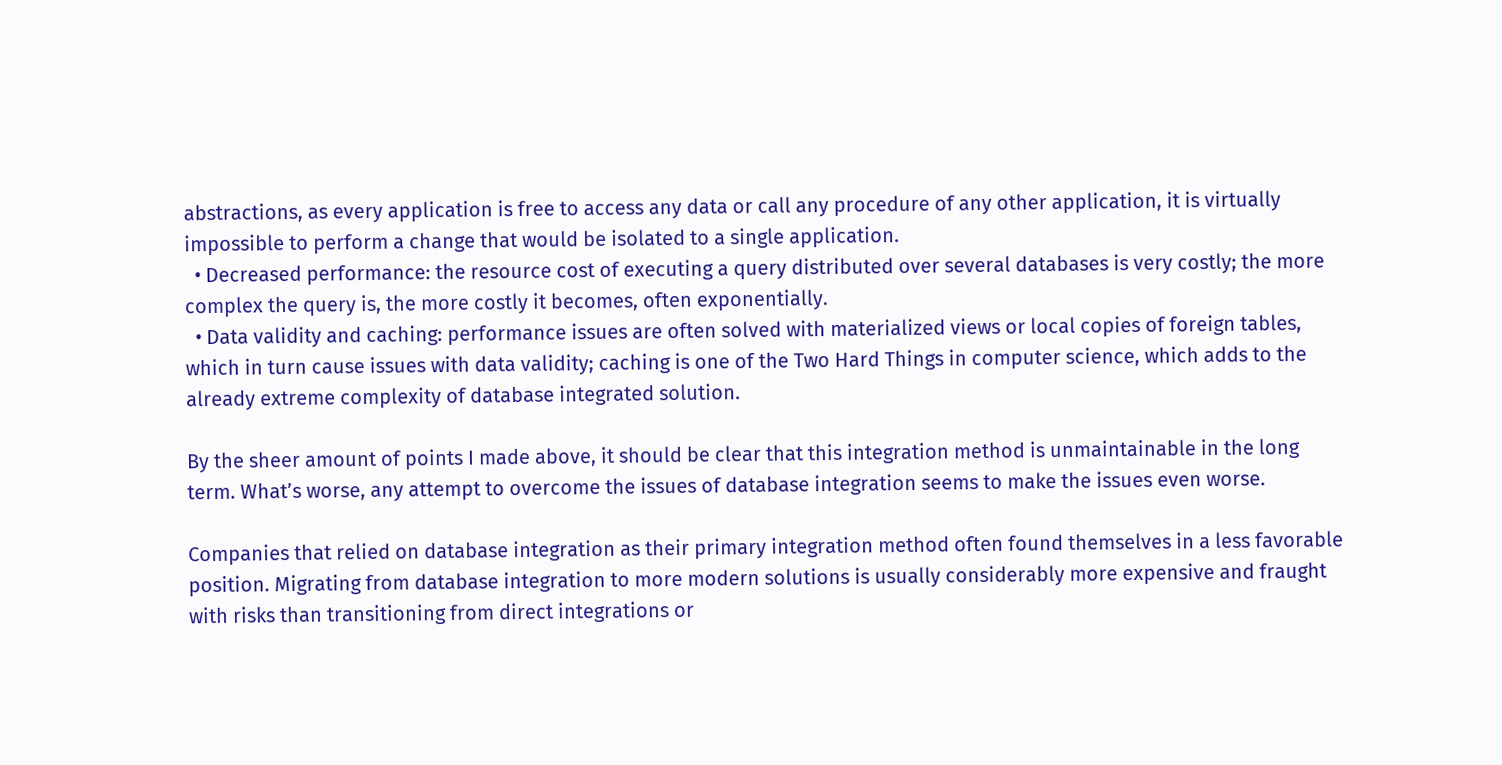abstractions, as every application is free to access any data or call any procedure of any other application, it is virtually impossible to perform a change that would be isolated to a single application.
  • Decreased performance: the resource cost of executing a query distributed over several databases is very costly; the more complex the query is, the more costly it becomes, often exponentially.
  • Data validity and caching: performance issues are often solved with materialized views or local copies of foreign tables, which in turn cause issues with data validity; caching is one of the Two Hard Things in computer science, which adds to the already extreme complexity of database integrated solution.

By the sheer amount of points I made above, it should be clear that this integration method is unmaintainable in the long term. What’s worse, any attempt to overcome the issues of database integration seems to make the issues even worse.

Companies that relied on database integration as their primary integration method often found themselves in a less favorable position. Migrating from database integration to more modern solutions is usually considerably more expensive and fraught with risks than transitioning from direct integrations or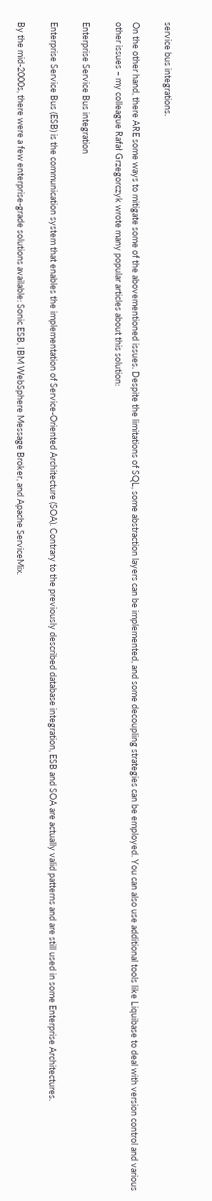service bus integrations.

On the other hand, there ARE some ways to mitigate some of the abovementioned issues. Despite the limitations of SQL, some abstraction layers can be implemented, and some decoupling strategies can be employed. You can also use additional tools like Liquibase to deal with version control and various other issues – my colleague Rafał Grzegorczyk wrote many popular articles about this solution:

Enterprise Service Bus integration

Enterprise Service Bus (ESB) is the communication system that enables the implementation of Service-Oriented Architecture (SOA). Contrary to the previously described database integration, ESB and SOA are actually valid patterns and are still used in some Enterprise Architectures.

By the mid-2000s, there were a few enterprise-grade solutions available: Sonic ESB, IBM WebSphere Message Broker, and Apache ServiceMix.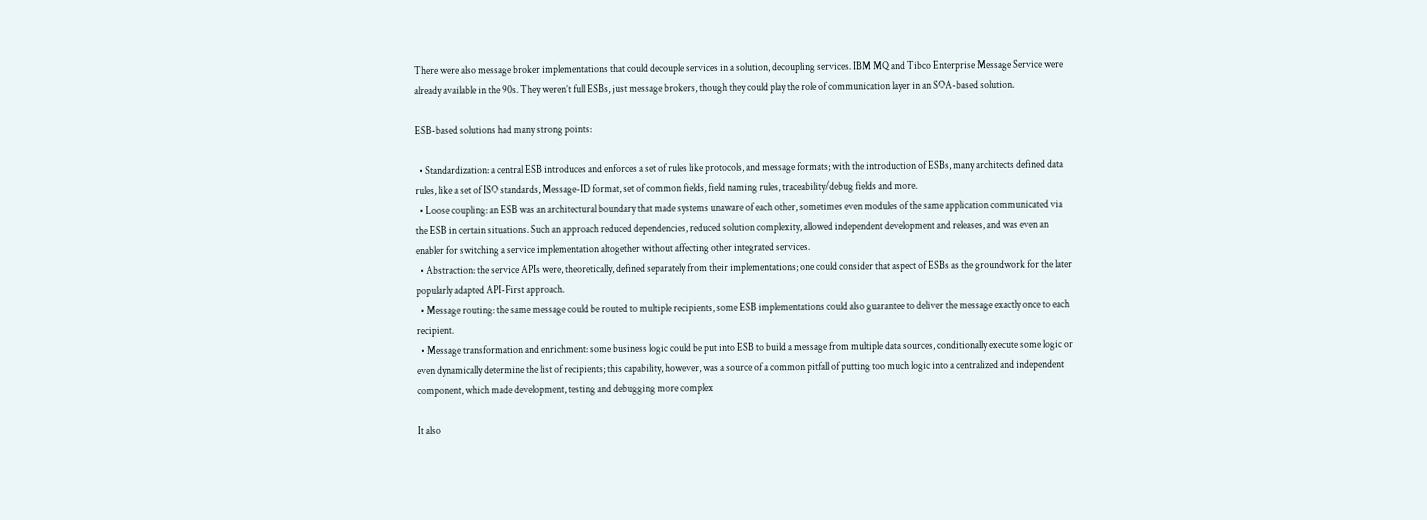There were also message broker implementations that could decouple services in a solution, decoupling services. IBM MQ and Tibco Enterprise Message Service were already available in the 90s. They weren’t full ESBs, just message brokers, though they could play the role of communication layer in an SOA-based solution.

ESB-based solutions had many strong points:

  • Standardization: a central ESB introduces and enforces a set of rules like protocols, and message formats; with the introduction of ESBs, many architects defined data rules, like a set of ISO standards, Message-ID format, set of common fields, field naming rules, traceability/debug fields and more.
  • Loose coupling: an ESB was an architectural boundary that made systems unaware of each other, sometimes even modules of the same application communicated via the ESB in certain situations. Such an approach reduced dependencies, reduced solution complexity, allowed independent development and releases, and was even an enabler for switching a service implementation altogether without affecting other integrated services.
  • Abstraction: the service APIs were, theoretically, defined separately from their implementations; one could consider that aspect of ESBs as the groundwork for the later popularly adapted API-First approach.
  • Message routing: the same message could be routed to multiple recipients, some ESB implementations could also guarantee to deliver the message exactly once to each recipient.
  • Message transformation and enrichment: some business logic could be put into ESB to build a message from multiple data sources, conditionally execute some logic or even dynamically determine the list of recipients; this capability, however, was a source of a common pitfall of putting too much logic into a centralized and independent component, which made development, testing and debugging more complex

It also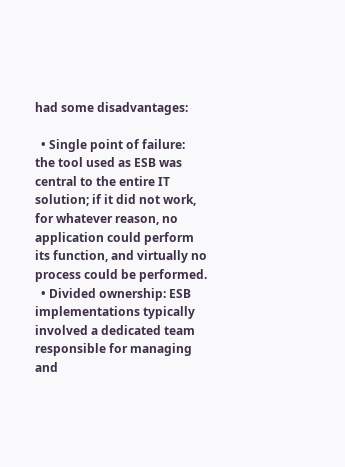had some disadvantages:

  • Single point of failure: the tool used as ESB was central to the entire IT solution; if it did not work, for whatever reason, no application could perform its function, and virtually no process could be performed.
  • Divided ownership: ESB implementations typically involved a dedicated team responsible for managing and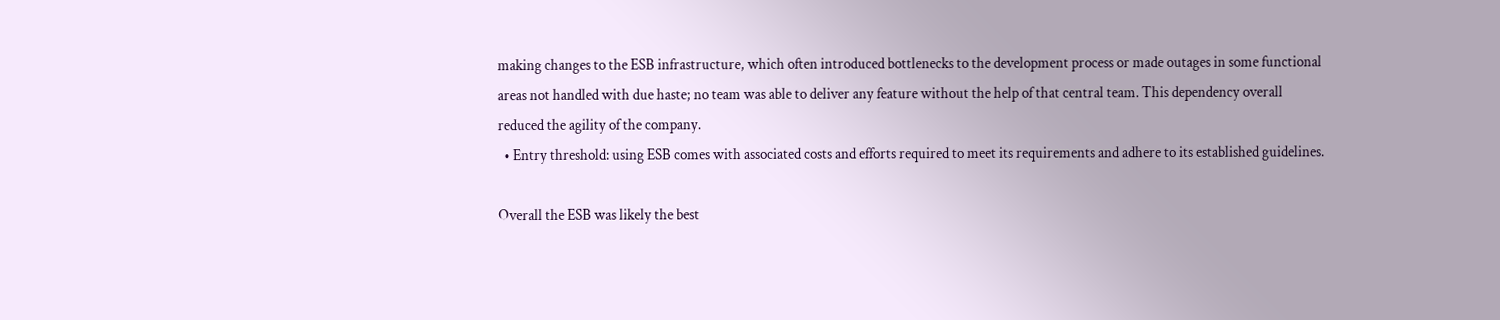making changes to the ESB infrastructure, which often introduced bottlenecks to the development process or made outages in some functional areas not handled with due haste; no team was able to deliver any feature without the help of that central team. This dependency overall reduced the agility of the company.
  • Entry threshold: using ESB comes with associated costs and efforts required to meet its requirements and adhere to its established guidelines.

Overall the ESB was likely the best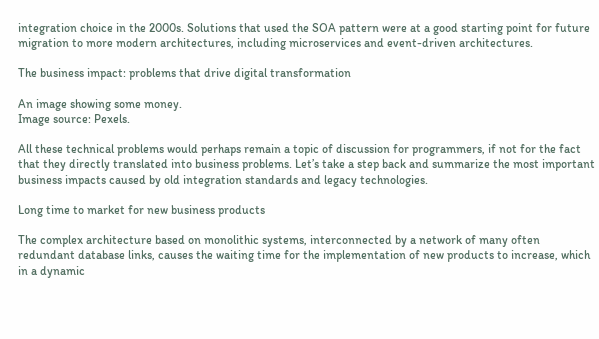integration choice in the 2000s. Solutions that used the SOA pattern were at a good starting point for future migration to more modern architectures, including microservices and event-driven architectures.

The business impact: problems that drive digital transformation

An image showing some money.
Image source: Pexels.

All these technical problems would perhaps remain a topic of discussion for programmers, if not for the fact that they directly translated into business problems. Let’s take a step back and summarize the most important business impacts caused by old integration standards and legacy technologies.

Long time to market for new business products

The complex architecture based on monolithic systems, interconnected by a network of many often redundant database links, causes the waiting time for the implementation of new products to increase, which in a dynamic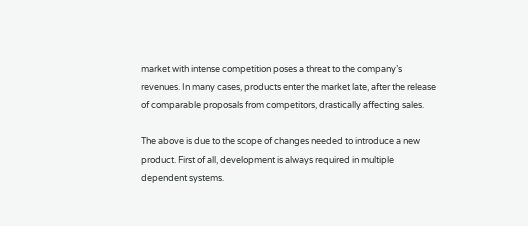market with intense competition poses a threat to the company’s revenues. In many cases, products enter the market late, after the release of comparable proposals from competitors, drastically affecting sales.

The above is due to the scope of changes needed to introduce a new product. First of all, development is always required in multiple dependent systems.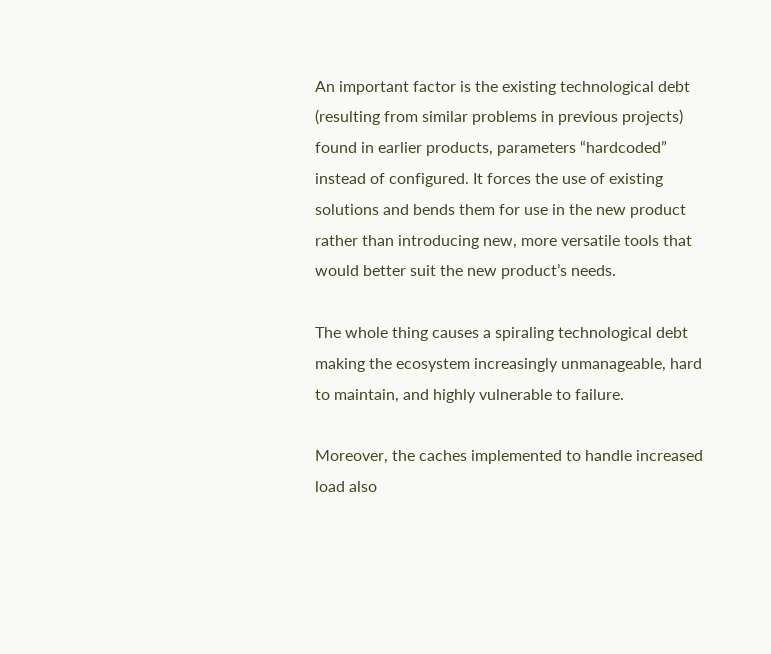An important factor is the existing technological debt (resulting from similar problems in previous projects) found in earlier products, parameters “hardcoded” instead of configured. It forces the use of existing solutions and bends them for use in the new product rather than introducing new, more versatile tools that would better suit the new product’s needs.

The whole thing causes a spiraling technological debt making the ecosystem increasingly unmanageable, hard to maintain, and highly vulnerable to failure.

Moreover, the caches implemented to handle increased load also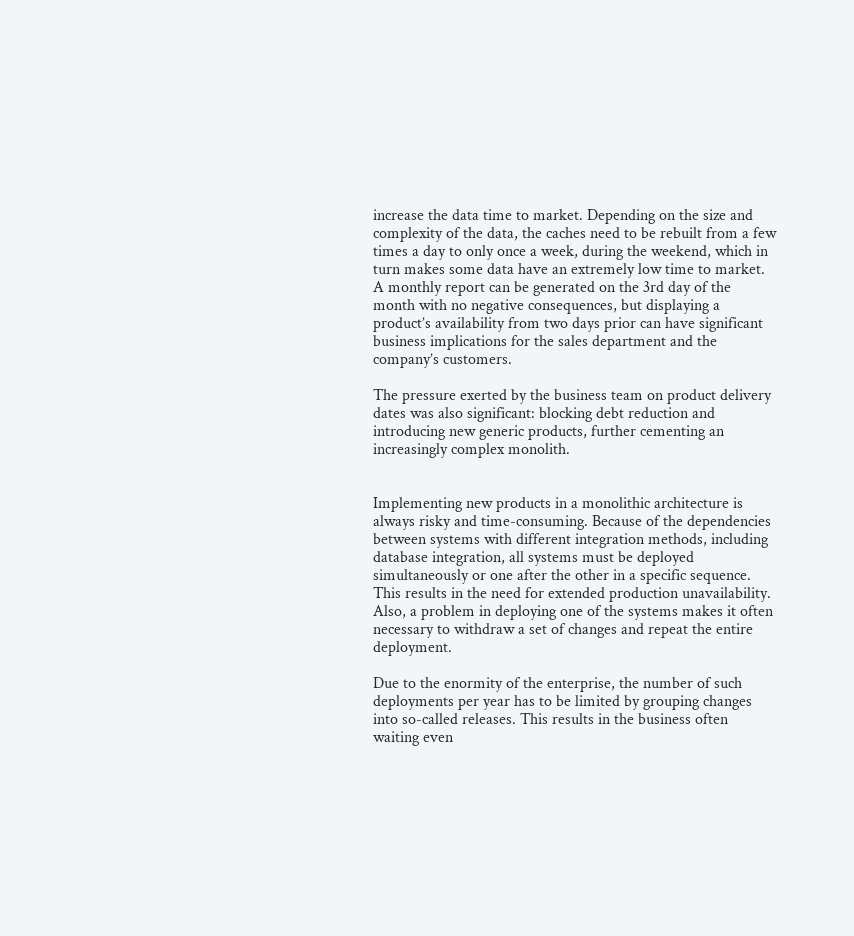increase the data time to market. Depending on the size and complexity of the data, the caches need to be rebuilt from a few times a day to only once a week, during the weekend, which in turn makes some data have an extremely low time to market. A monthly report can be generated on the 3rd day of the month with no negative consequences, but displaying a product’s availability from two days prior can have significant business implications for the sales department and the company’s customers.

The pressure exerted by the business team on product delivery dates was also significant: blocking debt reduction and introducing new generic products, further cementing an increasingly complex monolith.


Implementing new products in a monolithic architecture is always risky and time-consuming. Because of the dependencies between systems with different integration methods, including database integration, all systems must be deployed simultaneously or one after the other in a specific sequence. This results in the need for extended production unavailability. Also, a problem in deploying one of the systems makes it often necessary to withdraw a set of changes and repeat the entire deployment.

Due to the enormity of the enterprise, the number of such deployments per year has to be limited by grouping changes into so-called releases. This results in the business often waiting even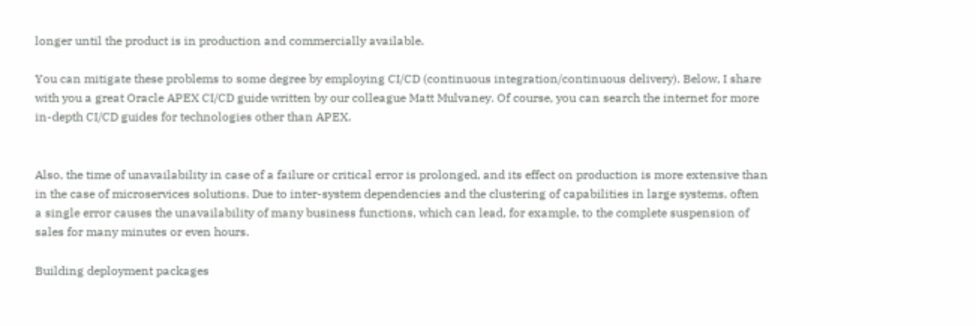longer until the product is in production and commercially available.

You can mitigate these problems to some degree by employing CI/CD (continuous integration/continuous delivery). Below, I share with you a great Oracle APEX CI/CD guide written by our colleague Matt Mulvaney. Of course, you can search the internet for more in-depth CI/CD guides for technologies other than APEX.


Also, the time of unavailability in case of a failure or critical error is prolonged, and its effect on production is more extensive than in the case of microservices solutions. Due to inter-system dependencies and the clustering of capabilities in large systems, often a single error causes the unavailability of many business functions, which can lead, for example, to the complete suspension of sales for many minutes or even hours.

Building deployment packages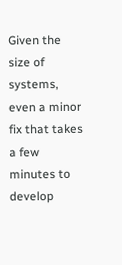Given the size of systems, even a minor fix that takes a few minutes to develop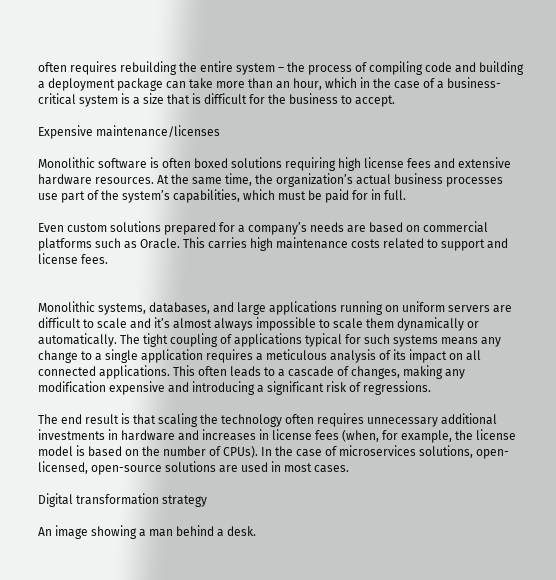often requires rebuilding the entire system – the process of compiling code and building a deployment package can take more than an hour, which in the case of a business-critical system is a size that is difficult for the business to accept.

Expensive maintenance/licenses

Monolithic software is often boxed solutions requiring high license fees and extensive hardware resources. At the same time, the organization’s actual business processes use part of the system’s capabilities, which must be paid for in full.

Even custom solutions prepared for a company’s needs are based on commercial platforms such as Oracle. This carries high maintenance costs related to support and license fees.


Monolithic systems, databases, and large applications running on uniform servers are difficult to scale and it’s almost always impossible to scale them dynamically or automatically. The tight coupling of applications typical for such systems means any change to a single application requires a meticulous analysis of its impact on all connected applications. This often leads to a cascade of changes, making any modification expensive and introducing a significant risk of regressions.

The end result is that scaling the technology often requires unnecessary additional investments in hardware and increases in license fees (when, for example, the license model is based on the number of CPUs). In the case of microservices solutions, open-licensed, open-source solutions are used in most cases.

Digital transformation strategy

An image showing a man behind a desk.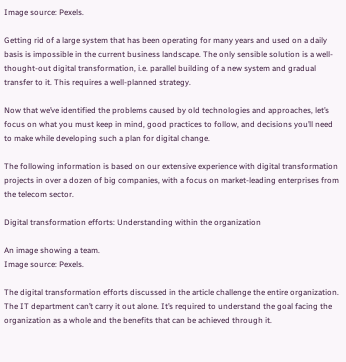Image source: Pexels.

Getting rid of a large system that has been operating for many years and used on a daily basis is impossible in the current business landscape. The only sensible solution is a well-thought-out digital transformation, i.e. parallel building of a new system and gradual transfer to it. This requires a well-planned strategy.

Now that we’ve identified the problems caused by old technologies and approaches, let’s focus on what you must keep in mind, good practices to follow, and decisions you’ll need to make while developing such a plan for digital change.

The following information is based on our extensive experience with digital transformation projects in over a dozen of big companies, with a focus on market-leading enterprises from the telecom sector.

Digital transformation efforts: Understanding within the organization

An image showing a team.
Image source: Pexels.

The digital transformation efforts discussed in the article challenge the entire organization. The IT department can’t carry it out alone. It’s required to understand the goal facing the organization as a whole and the benefits that can be achieved through it.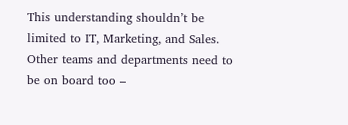This understanding shouldn’t be limited to IT, Marketing, and Sales. Other teams and departments need to be on board too –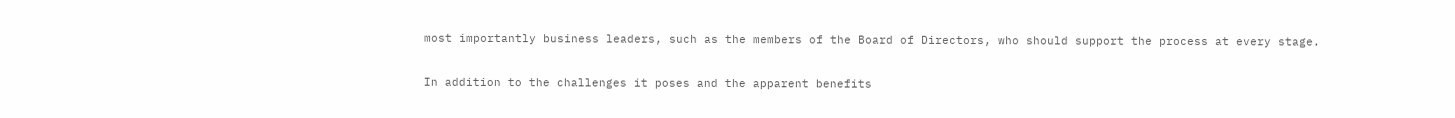most importantly business leaders, such as the members of the Board of Directors, who should support the process at every stage.

In addition to the challenges it poses and the apparent benefits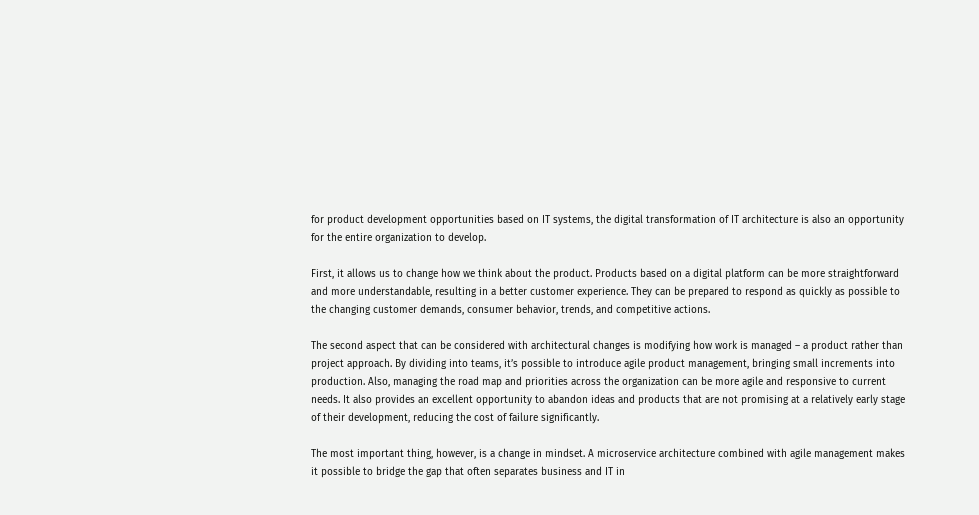for product development opportunities based on IT systems, the digital transformation of IT architecture is also an opportunity for the entire organization to develop.

First, it allows us to change how we think about the product. Products based on a digital platform can be more straightforward and more understandable, resulting in a better customer experience. They can be prepared to respond as quickly as possible to the changing customer demands, consumer behavior, trends, and competitive actions.

The second aspect that can be considered with architectural changes is modifying how work is managed – a product rather than project approach. By dividing into teams, it’s possible to introduce agile product management, bringing small increments into production. Also, managing the road map and priorities across the organization can be more agile and responsive to current needs. It also provides an excellent opportunity to abandon ideas and products that are not promising at a relatively early stage of their development, reducing the cost of failure significantly.

The most important thing, however, is a change in mindset. A microservice architecture combined with agile management makes it possible to bridge the gap that often separates business and IT in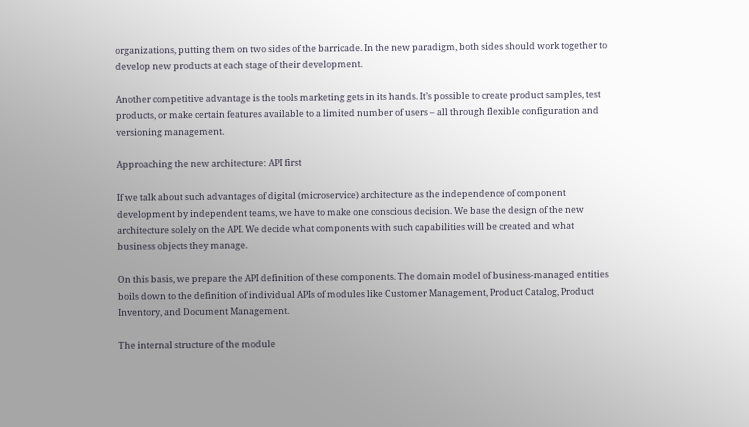organizations, putting them on two sides of the barricade. In the new paradigm, both sides should work together to develop new products at each stage of their development.

Another competitive advantage is the tools marketing gets in its hands. It’s possible to create product samples, test products, or make certain features available to a limited number of users – all through flexible configuration and versioning management.

Approaching the new architecture: API first

If we talk about such advantages of digital (microservice) architecture as the independence of component development by independent teams, we have to make one conscious decision. We base the design of the new architecture solely on the API. We decide what components with such capabilities will be created and what business objects they manage.

On this basis, we prepare the API definition of these components. The domain model of business-managed entities boils down to the definition of individual APIs of modules like Customer Management, Product Catalog, Product Inventory, and Document Management.

The internal structure of the module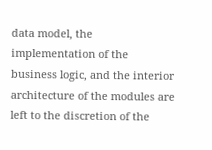data model, the implementation of the business logic, and the interior architecture of the modules are left to the discretion of the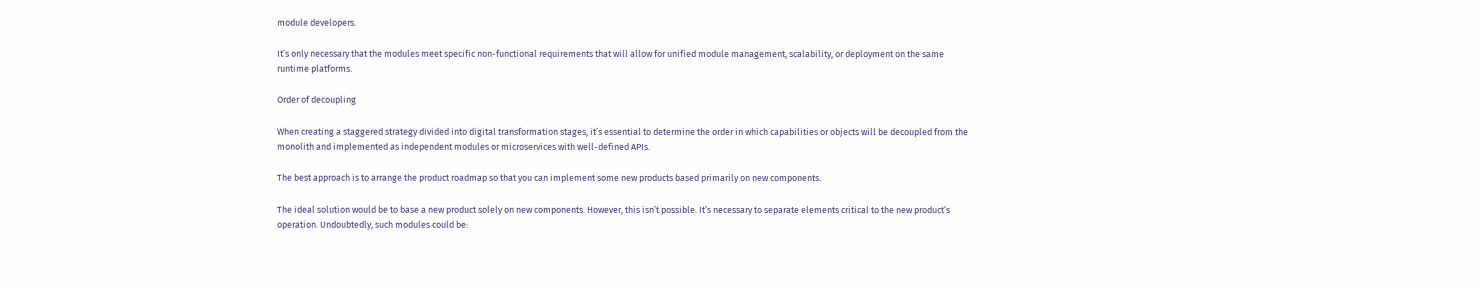module developers.

It’s only necessary that the modules meet specific non-functional requirements that will allow for unified module management, scalability, or deployment on the same runtime platforms.

Order of decoupling

When creating a staggered strategy divided into digital transformation stages, it’s essential to determine the order in which capabilities or objects will be decoupled from the monolith and implemented as independent modules or microservices with well-defined APIs.

The best approach is to arrange the product roadmap so that you can implement some new products based primarily on new components.

The ideal solution would be to base a new product solely on new components. However, this isn’t possible. It’s necessary to separate elements critical to the new product’s operation. Undoubtedly, such modules could be: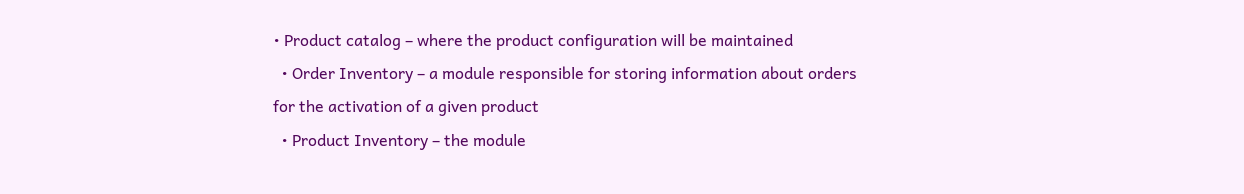• Product catalog – where the product configuration will be maintained
  • Order Inventory – a module responsible for storing information about orders for the activation of a given product
  • Product Inventory – the module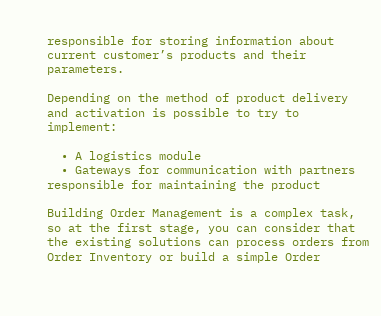responsible for storing information about current customer’s products and their parameters.

Depending on the method of product delivery and activation is possible to try to implement:

  • A logistics module
  • Gateways for communication with partners responsible for maintaining the product

Building Order Management is a complex task, so at the first stage, you can consider that the existing solutions can process orders from Order Inventory or build a simple Order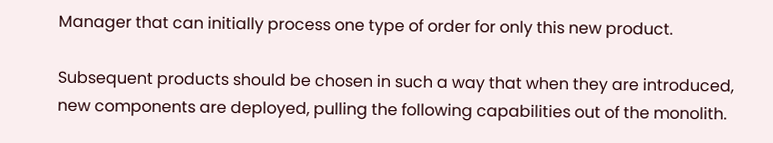Manager that can initially process one type of order for only this new product.

Subsequent products should be chosen in such a way that when they are introduced, new components are deployed, pulling the following capabilities out of the monolith.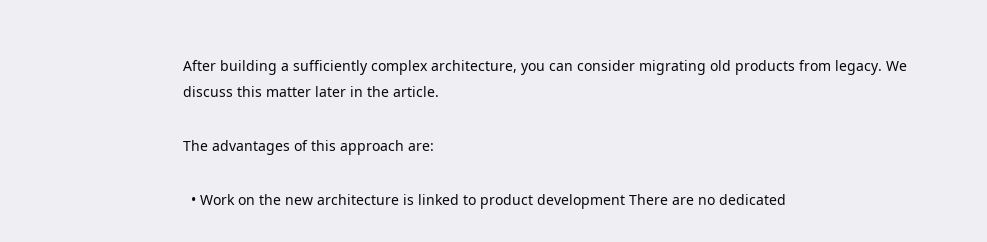After building a sufficiently complex architecture, you can consider migrating old products from legacy. We discuss this matter later in the article.

The advantages of this approach are:

  • Work on the new architecture is linked to product development There are no dedicated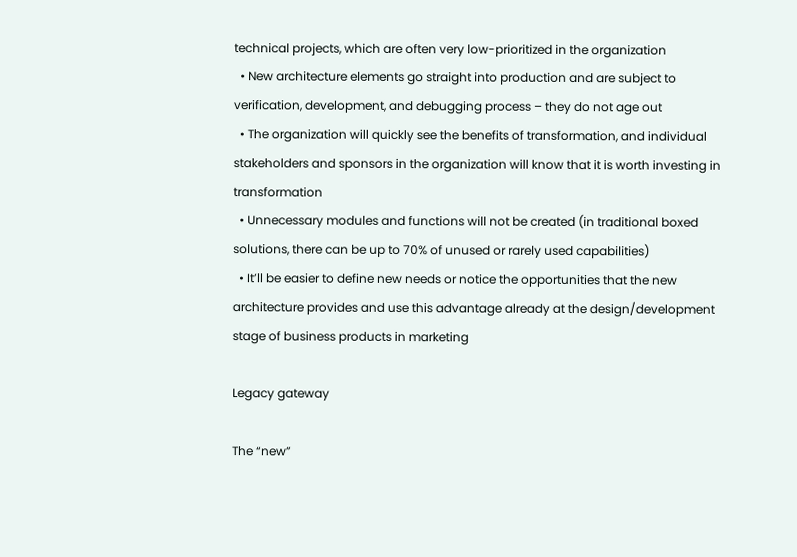technical projects, which are often very low-prioritized in the organization
  • New architecture elements go straight into production and are subject to verification, development, and debugging process – they do not age out
  • The organization will quickly see the benefits of transformation, and individual stakeholders and sponsors in the organization will know that it is worth investing in transformation
  • Unnecessary modules and functions will not be created (in traditional boxed solutions, there can be up to 70% of unused or rarely used capabilities)
  • It’ll be easier to define new needs or notice the opportunities that the new architecture provides and use this advantage already at the design/development stage of business products in marketing

Legacy gateway

The “new”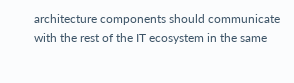architecture components should communicate with the rest of the IT ecosystem in the same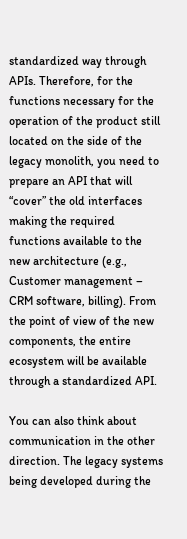standardized way through APIs. Therefore, for the functions necessary for the operation of the product still located on the side of the legacy monolith, you need to prepare an API that will “cover” the old interfaces making the required functions available to the new architecture (e.g., Customer management – CRM software, billing). From the point of view of the new components, the entire ecosystem will be available through a standardized API.

You can also think about communication in the other direction. The legacy systems being developed during the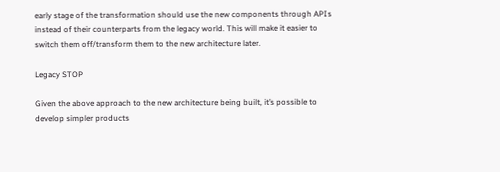early stage of the transformation should use the new components through APIs instead of their counterparts from the legacy world. This will make it easier to switch them off/transform them to the new architecture later.

Legacy STOP

Given the above approach to the new architecture being built, it’s possible to develop simpler products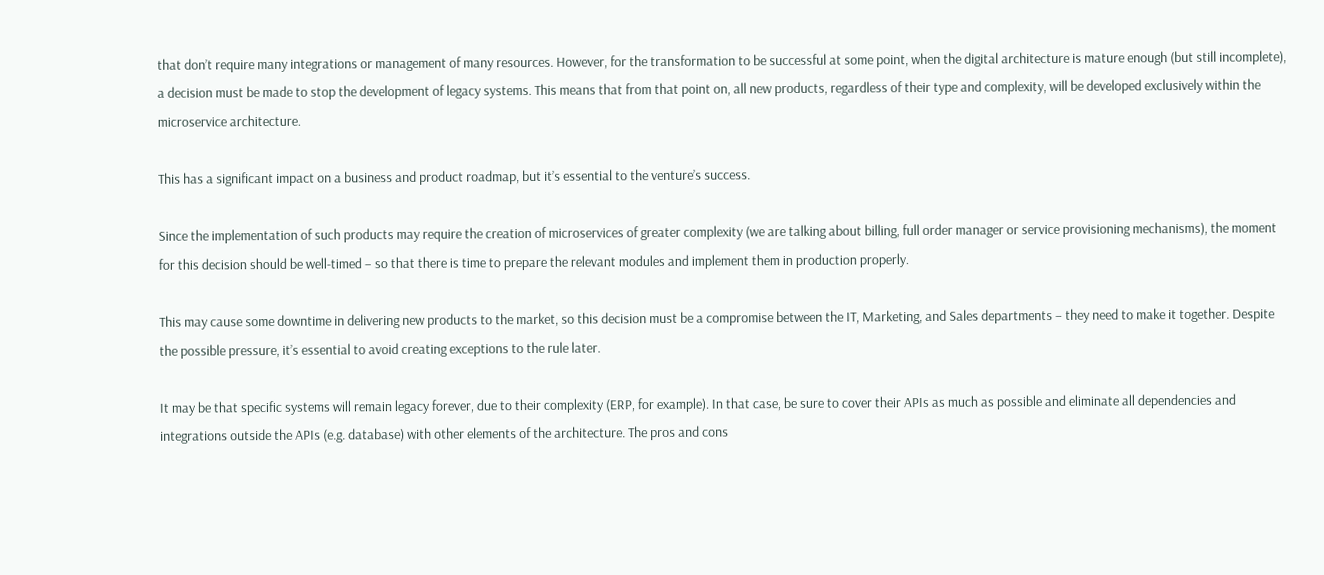that don’t require many integrations or management of many resources. However, for the transformation to be successful at some point, when the digital architecture is mature enough (but still incomplete), a decision must be made to stop the development of legacy systems. This means that from that point on, all new products, regardless of their type and complexity, will be developed exclusively within the microservice architecture.

This has a significant impact on a business and product roadmap, but it’s essential to the venture’s success.

Since the implementation of such products may require the creation of microservices of greater complexity (we are talking about billing, full order manager or service provisioning mechanisms), the moment for this decision should be well-timed – so that there is time to prepare the relevant modules and implement them in production properly.

This may cause some downtime in delivering new products to the market, so this decision must be a compromise between the IT, Marketing, and Sales departments – they need to make it together. Despite the possible pressure, it’s essential to avoid creating exceptions to the rule later.

It may be that specific systems will remain legacy forever, due to their complexity (ERP, for example). In that case, be sure to cover their APIs as much as possible and eliminate all dependencies and integrations outside the APIs (e.g. database) with other elements of the architecture. The pros and cons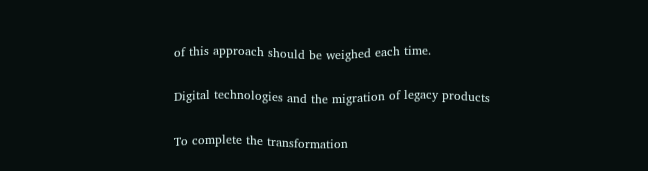of this approach should be weighed each time.

Digital technologies and the migration of legacy products

To complete the transformation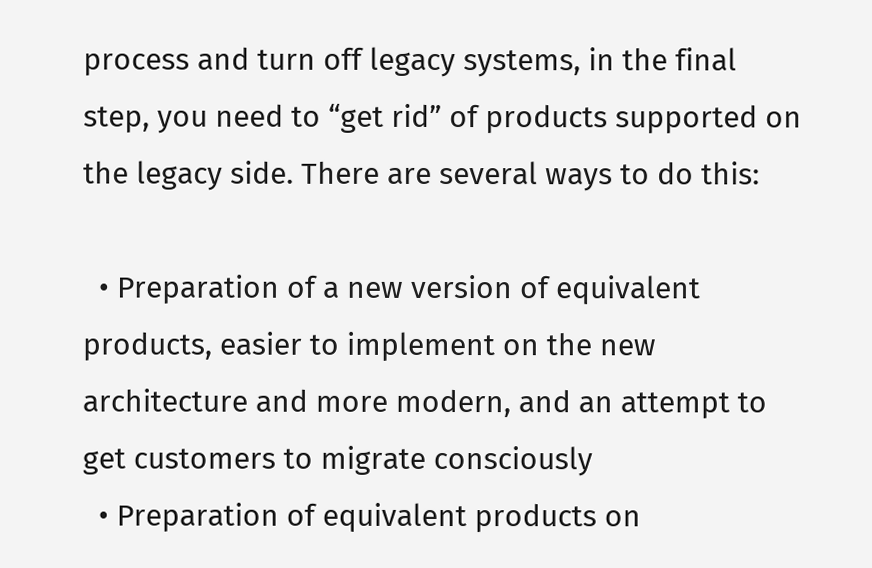process and turn off legacy systems, in the final step, you need to “get rid” of products supported on the legacy side. There are several ways to do this:

  • Preparation of a new version of equivalent products, easier to implement on the new architecture and more modern, and an attempt to get customers to migrate consciously
  • Preparation of equivalent products on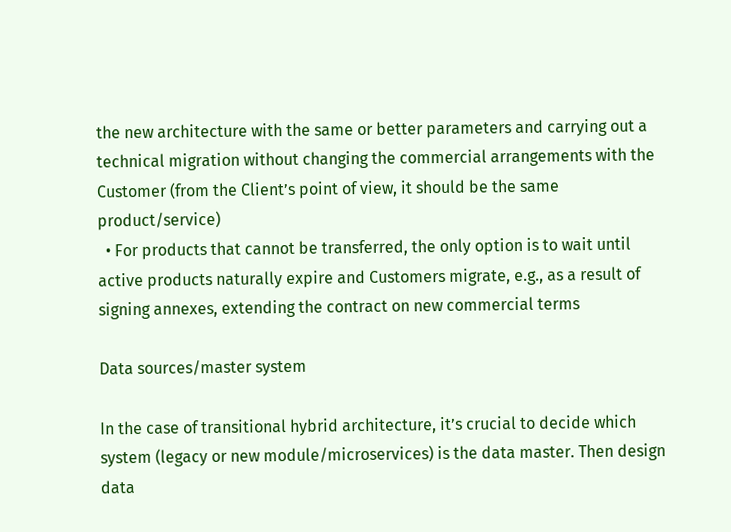the new architecture with the same or better parameters and carrying out a technical migration without changing the commercial arrangements with the Customer (from the Client’s point of view, it should be the same product/service)
  • For products that cannot be transferred, the only option is to wait until active products naturally expire and Customers migrate, e.g., as a result of signing annexes, extending the contract on new commercial terms

Data sources/master system

In the case of transitional hybrid architecture, it’s crucial to decide which system (legacy or new module/microservices) is the data master. Then design data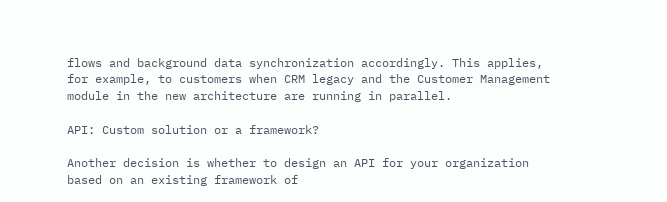flows and background data synchronization accordingly. This applies, for example, to customers when CRM legacy and the Customer Management module in the new architecture are running in parallel.

API: Custom solution or a framework?

Another decision is whether to design an API for your organization based on an existing framework of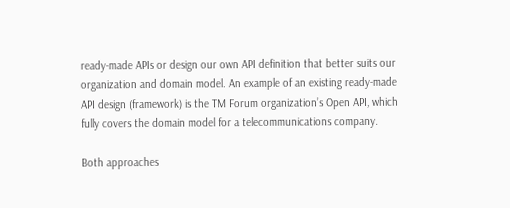ready-made APIs or design our own API definition that better suits our organization and domain model. An example of an existing ready-made API design (framework) is the TM Forum organization’s Open API, which fully covers the domain model for a telecommunications company.

Both approaches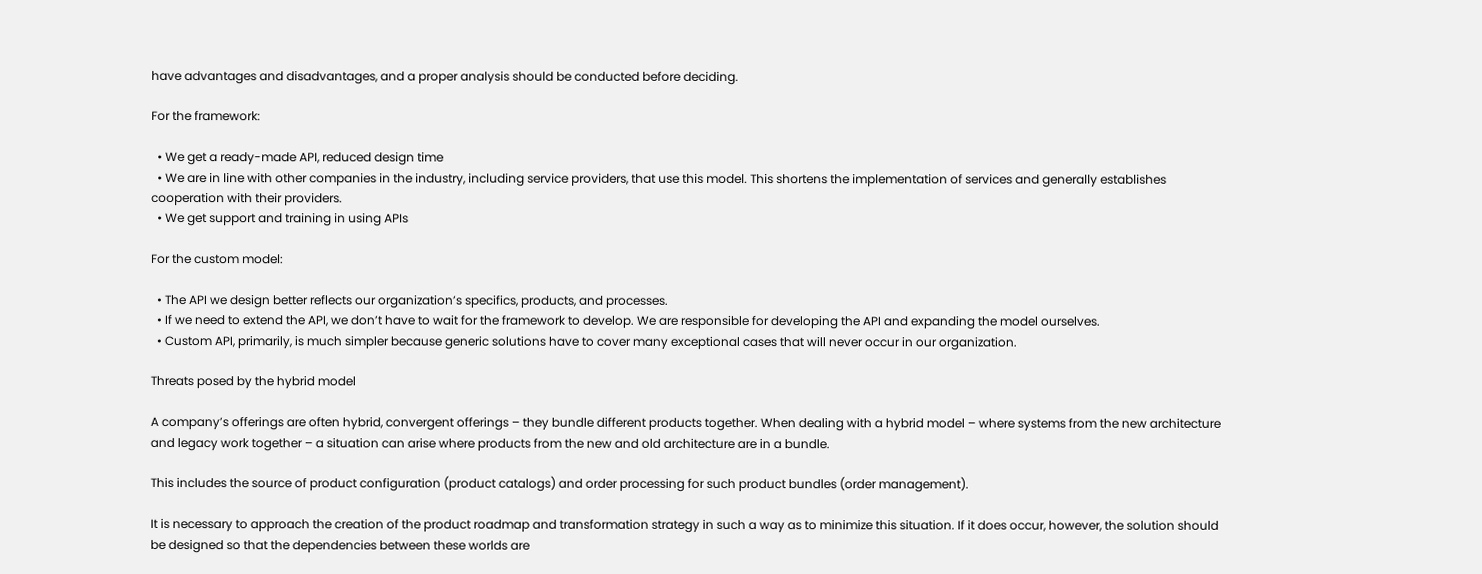have advantages and disadvantages, and a proper analysis should be conducted before deciding.

For the framework:

  • We get a ready-made API, reduced design time
  • We are in line with other companies in the industry, including service providers, that use this model. This shortens the implementation of services and generally establishes cooperation with their providers.
  • We get support and training in using APIs

For the custom model:

  • The API we design better reflects our organization’s specifics, products, and processes.
  • If we need to extend the API, we don’t have to wait for the framework to develop. We are responsible for developing the API and expanding the model ourselves.
  • Custom API, primarily, is much simpler because generic solutions have to cover many exceptional cases that will never occur in our organization.

Threats posed by the hybrid model

A company’s offerings are often hybrid, convergent offerings – they bundle different products together. When dealing with a hybrid model – where systems from the new architecture and legacy work together – a situation can arise where products from the new and old architecture are in a bundle.

This includes the source of product configuration (product catalogs) and order processing for such product bundles (order management).

It is necessary to approach the creation of the product roadmap and transformation strategy in such a way as to minimize this situation. If it does occur, however, the solution should be designed so that the dependencies between these worlds are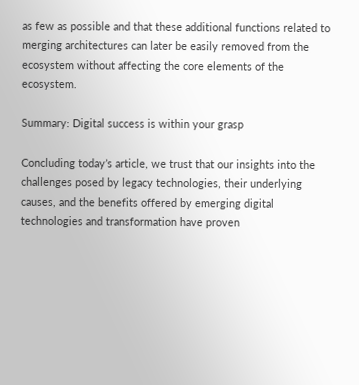as few as possible and that these additional functions related to merging architectures can later be easily removed from the ecosystem without affecting the core elements of the ecosystem.

Summary: Digital success is within your grasp

Concluding today’s article, we trust that our insights into the challenges posed by legacy technologies, their underlying causes, and the benefits offered by emerging digital technologies and transformation have proven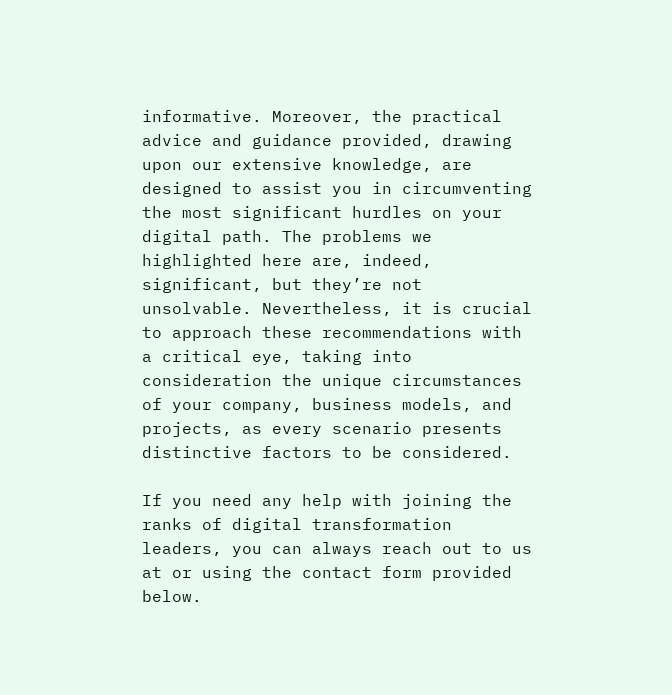informative. Moreover, the practical advice and guidance provided, drawing upon our extensive knowledge, are designed to assist you in circumventing the most significant hurdles on your digital path. The problems we highlighted here are, indeed, significant, but they’re not unsolvable. Nevertheless, it is crucial to approach these recommendations with a critical eye, taking into consideration the unique circumstances of your company, business models, and projects, as every scenario presents distinctive factors to be considered.

If you need any help with joining the ranks of digital transformation leaders, you can always reach out to us at or using the contact form provided below.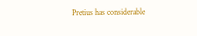Pretius has considerable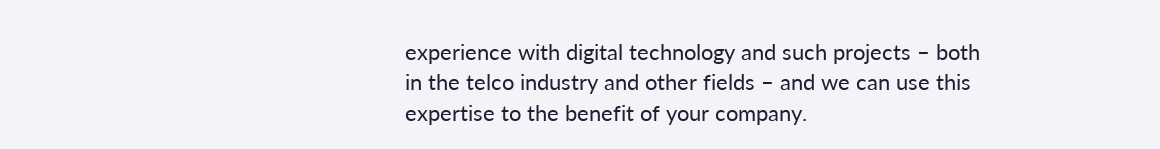experience with digital technology and such projects – both in the telco industry and other fields – and we can use this expertise to the benefit of your company.